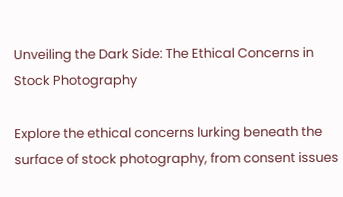Unveiling the Dark Side: The Ethical Concerns in Stock Photography

Explore the ethical concerns lurking beneath the surface of stock photography, from consent issues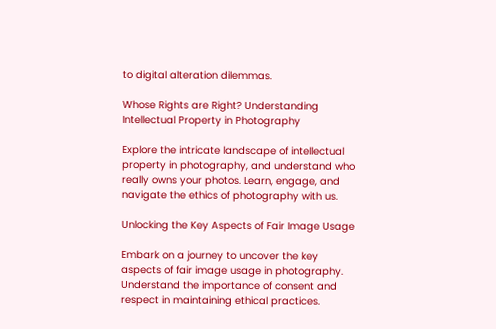to digital alteration dilemmas.

Whose Rights are Right? Understanding Intellectual Property in Photography

Explore the intricate landscape of intellectual property in photography, and understand who really owns your photos. Learn, engage, and navigate the ethics of photography with us.

Unlocking the Key Aspects of Fair Image Usage

Embark on a journey to uncover the key aspects of fair image usage in photography. Understand the importance of consent and respect in maintaining ethical practices.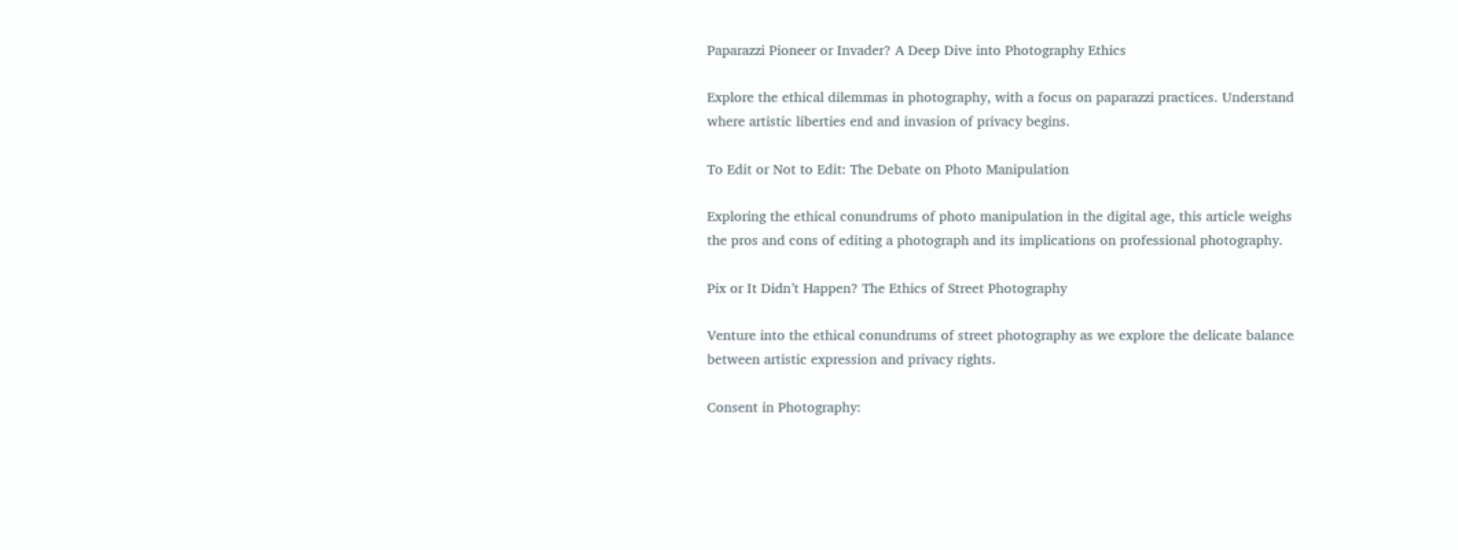Paparazzi Pioneer or Invader? A Deep Dive into Photography Ethics

Explore the ethical dilemmas in photography, with a focus on paparazzi practices. Understand where artistic liberties end and invasion of privacy begins.

To Edit or Not to Edit: The Debate on Photo Manipulation

Exploring the ethical conundrums of photo manipulation in the digital age, this article weighs the pros and cons of editing a photograph and its implications on professional photography.

Pix or It Didn’t Happen? The Ethics of Street Photography

Venture into the ethical conundrums of street photography as we explore the delicate balance between artistic expression and privacy rights.

Consent in Photography: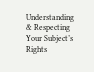Understanding & Respecting Your Subject’s Rights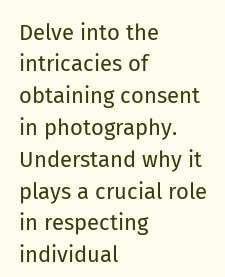Delve into the intricacies of obtaining consent in photography. Understand why it plays a crucial role in respecting individual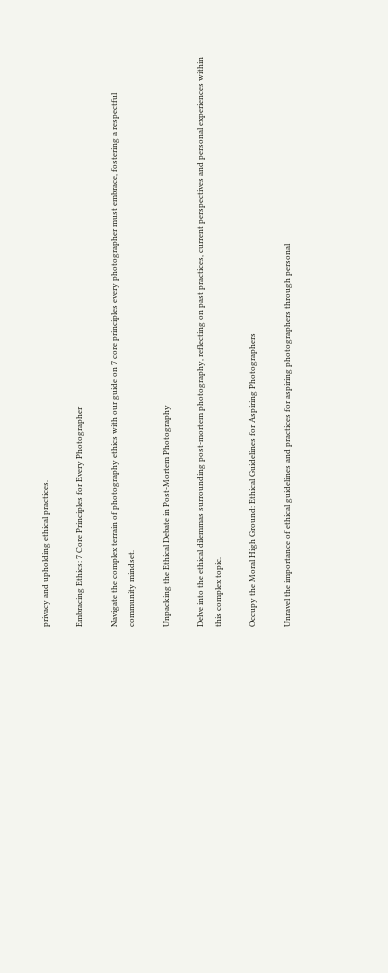privacy and upholding ethical practices.

Embracing Ethics: 7 Core Principles for Every Photographer

Navigate the complex terrain of photography ethics with our guide on 7 core principles every photographer must embrace, fostering a respectful community mindset.

Unpacking the Ethical Debate in Post-Mortem Photography

Delve into the ethical dilemmas surrounding post-mortem photography, reflecting on past practices, current perspectives and personal experiences within this complex topic.

Occupy the Moral High Ground: Ethical Guidelines for Aspiring Photographers

Unravel the importance of ethical guidelines and practices for aspiring photographers through personal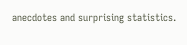anecdotes and surprising statistics.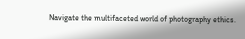Navigate the multifaceted world of photography ethics.